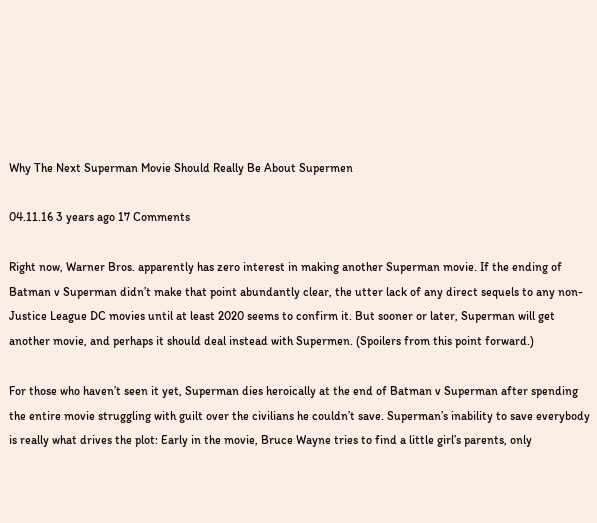Why The Next Superman Movie Should Really Be About Supermen

04.11.16 3 years ago 17 Comments

Right now, Warner Bros. apparently has zero interest in making another Superman movie. If the ending of Batman v Superman didn’t make that point abundantly clear, the utter lack of any direct sequels to any non-Justice League DC movies until at least 2020 seems to confirm it. But sooner or later, Superman will get another movie, and perhaps it should deal instead with Supermen. (Spoilers from this point forward.)

For those who haven’t seen it yet, Superman dies heroically at the end of Batman v Superman after spending the entire movie struggling with guilt over the civilians he couldn’t save. Superman’s inability to save everybody is really what drives the plot: Early in the movie, Bruce Wayne tries to find a little girl’s parents, only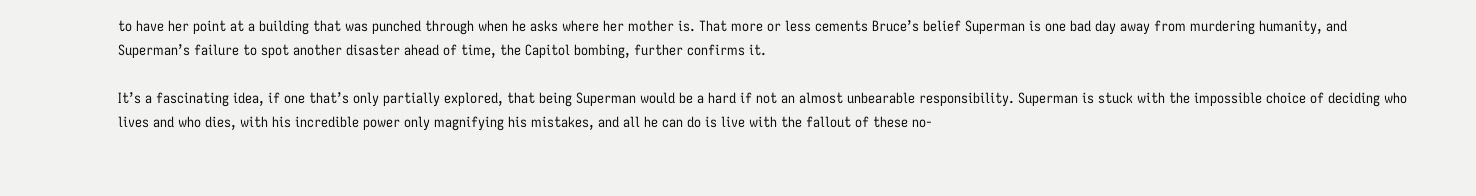to have her point at a building that was punched through when he asks where her mother is. That more or less cements Bruce’s belief Superman is one bad day away from murdering humanity, and Superman’s failure to spot another disaster ahead of time, the Capitol bombing, further confirms it.

It’s a fascinating idea, if one that’s only partially explored, that being Superman would be a hard if not an almost unbearable responsibility. Superman is stuck with the impossible choice of deciding who lives and who dies, with his incredible power only magnifying his mistakes, and all he can do is live with the fallout of these no-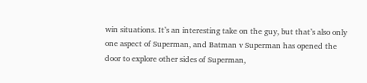win situations. It’s an interesting take on the guy, but that’s also only one aspect of Superman, and Batman v Superman has opened the door to explore other sides of Superman,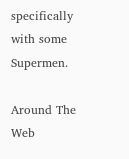specifically with some Supermen.

Around The Web